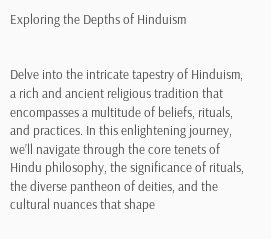Exploring the Depths of Hinduism


Delve into the intricate tapestry of Hinduism, a rich and ancient religious tradition that encompasses a multitude of beliefs, rituals, and practices. In this enlightening journey, we’ll navigate through the core tenets of Hindu philosophy, the significance of rituals, the diverse pantheon of deities, and the cultural nuances that shape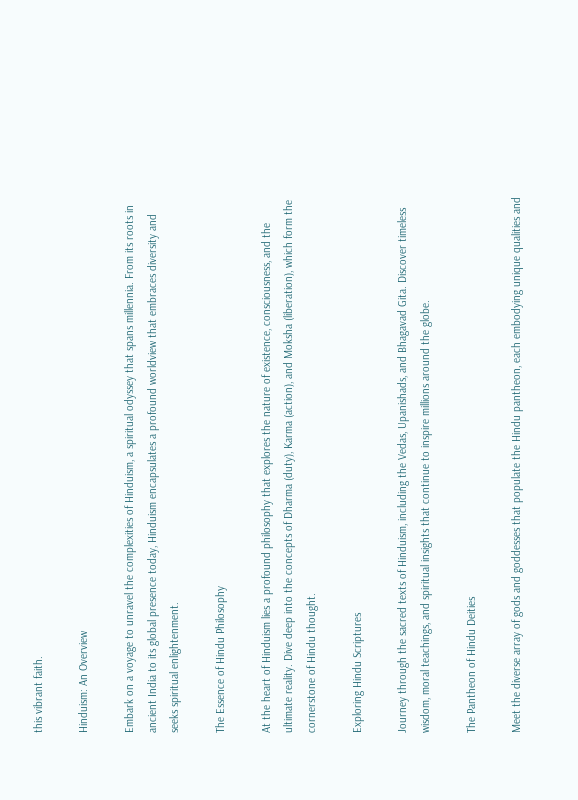this vibrant faith.

Hinduism: An Overview

Embark on a voyage to unravel the complexities of Hinduism, a spiritual odyssey that spans millennia. From its roots in ancient India to its global presence today, Hinduism encapsulates a profound worldview that embraces diversity and seeks spiritual enlightenment.

The Essence of Hindu Philosophy

At the heart of Hinduism lies a profound philosophy that explores the nature of existence, consciousness, and the ultimate reality. Dive deep into the concepts of Dharma (duty), Karma (action), and Moksha (liberation), which form the cornerstone of Hindu thought.

Exploring Hindu Scriptures

Journey through the sacred texts of Hinduism, including the Vedas, Upanishads, and Bhagavad Gita. Discover timeless wisdom, moral teachings, and spiritual insights that continue to inspire millions around the globe.

The Pantheon of Hindu Deities

Meet the diverse array of gods and goddesses that populate the Hindu pantheon, each embodying unique qualities and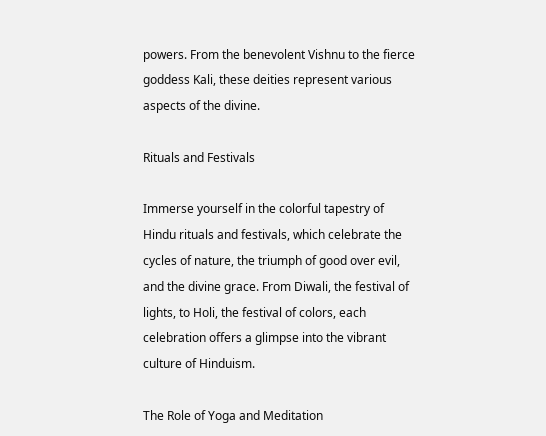powers. From the benevolent Vishnu to the fierce goddess Kali, these deities represent various aspects of the divine.

Rituals and Festivals

Immerse yourself in the colorful tapestry of Hindu rituals and festivals, which celebrate the cycles of nature, the triumph of good over evil, and the divine grace. From Diwali, the festival of lights, to Holi, the festival of colors, each celebration offers a glimpse into the vibrant culture of Hinduism.

The Role of Yoga and Meditation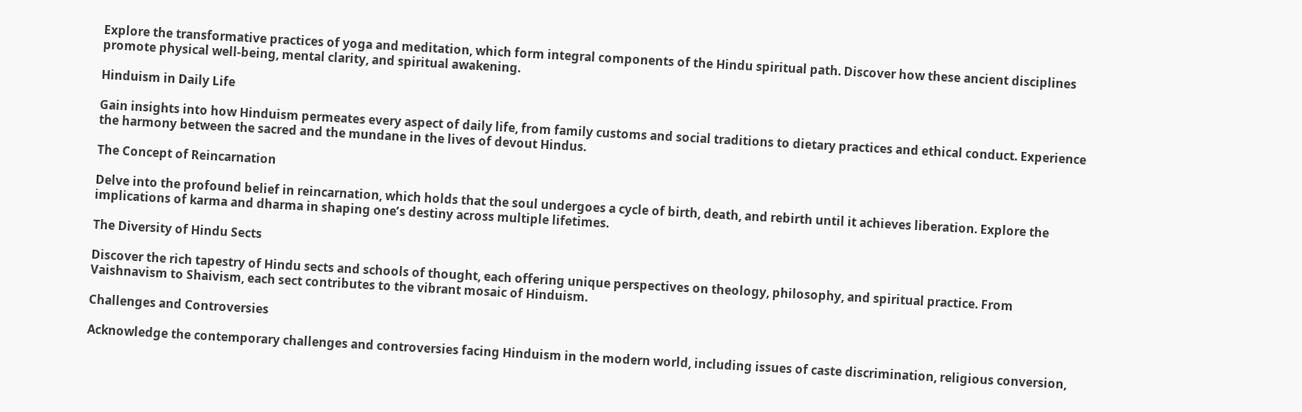Explore the transformative practices of yoga and meditation, which form integral components of the Hindu spiritual path. Discover how these ancient disciplines promote physical well-being, mental clarity, and spiritual awakening.

Hinduism in Daily Life

Gain insights into how Hinduism permeates every aspect of daily life, from family customs and social traditions to dietary practices and ethical conduct. Experience the harmony between the sacred and the mundane in the lives of devout Hindus.

The Concept of Reincarnation

Delve into the profound belief in reincarnation, which holds that the soul undergoes a cycle of birth, death, and rebirth until it achieves liberation. Explore the implications of karma and dharma in shaping one’s destiny across multiple lifetimes.

The Diversity of Hindu Sects

Discover the rich tapestry of Hindu sects and schools of thought, each offering unique perspectives on theology, philosophy, and spiritual practice. From Vaishnavism to Shaivism, each sect contributes to the vibrant mosaic of Hinduism.

Challenges and Controversies

Acknowledge the contemporary challenges and controversies facing Hinduism in the modern world, including issues of caste discrimination, religious conversion,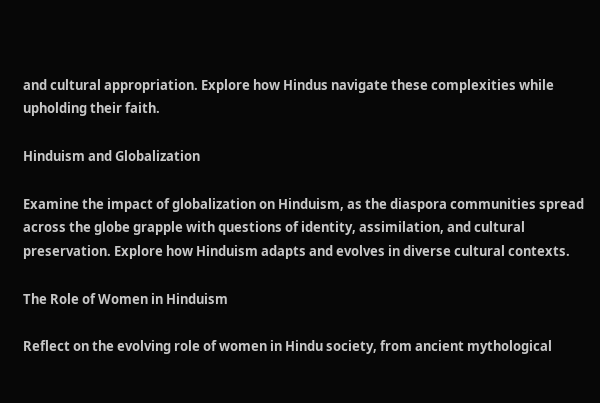and cultural appropriation. Explore how Hindus navigate these complexities while upholding their faith.

Hinduism and Globalization

Examine the impact of globalization on Hinduism, as the diaspora communities spread across the globe grapple with questions of identity, assimilation, and cultural preservation. Explore how Hinduism adapts and evolves in diverse cultural contexts.

The Role of Women in Hinduism

Reflect on the evolving role of women in Hindu society, from ancient mythological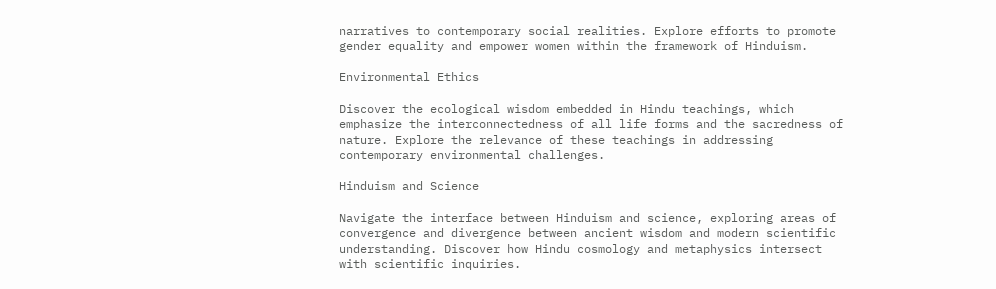narratives to contemporary social realities. Explore efforts to promote gender equality and empower women within the framework of Hinduism.

Environmental Ethics

Discover the ecological wisdom embedded in Hindu teachings, which emphasize the interconnectedness of all life forms and the sacredness of nature. Explore the relevance of these teachings in addressing contemporary environmental challenges.

Hinduism and Science

Navigate the interface between Hinduism and science, exploring areas of convergence and divergence between ancient wisdom and modern scientific understanding. Discover how Hindu cosmology and metaphysics intersect with scientific inquiries.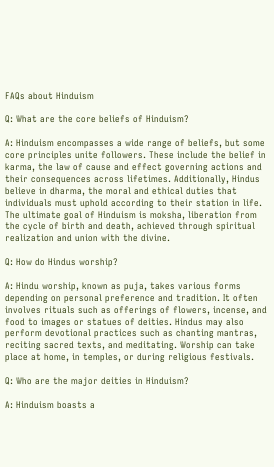FAQs about Hinduism

Q: What are the core beliefs of Hinduism?

A: Hinduism encompasses a wide range of beliefs, but some core principles unite followers. These include the belief in karma, the law of cause and effect governing actions and their consequences across lifetimes. Additionally, Hindus believe in dharma, the moral and ethical duties that individuals must uphold according to their station in life. The ultimate goal of Hinduism is moksha, liberation from the cycle of birth and death, achieved through spiritual realization and union with the divine.

Q: How do Hindus worship?

A: Hindu worship, known as puja, takes various forms depending on personal preference and tradition. It often involves rituals such as offerings of flowers, incense, and food to images or statues of deities. Hindus may also perform devotional practices such as chanting mantras, reciting sacred texts, and meditating. Worship can take place at home, in temples, or during religious festivals.

Q: Who are the major deities in Hinduism?

A: Hinduism boasts a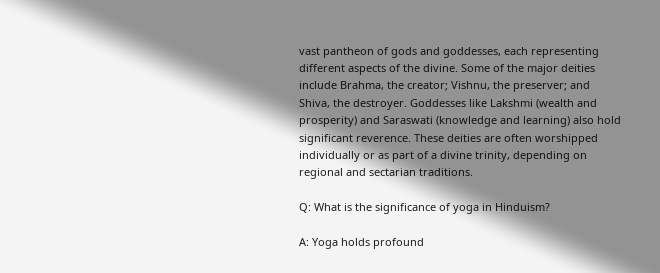vast pantheon of gods and goddesses, each representing different aspects of the divine. Some of the major deities include Brahma, the creator; Vishnu, the preserver; and Shiva, the destroyer. Goddesses like Lakshmi (wealth and prosperity) and Saraswati (knowledge and learning) also hold significant reverence. These deities are often worshipped individually or as part of a divine trinity, depending on regional and sectarian traditions.

Q: What is the significance of yoga in Hinduism?

A: Yoga holds profound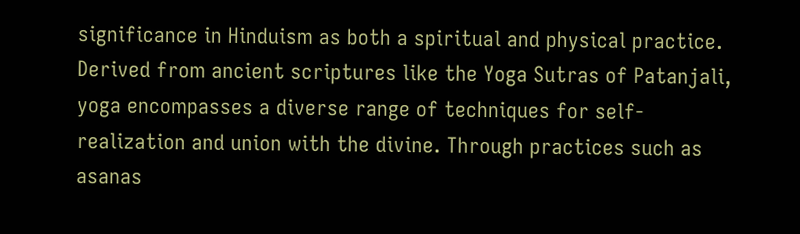significance in Hinduism as both a spiritual and physical practice. Derived from ancient scriptures like the Yoga Sutras of Patanjali, yoga encompasses a diverse range of techniques for self-realization and union with the divine. Through practices such as asanas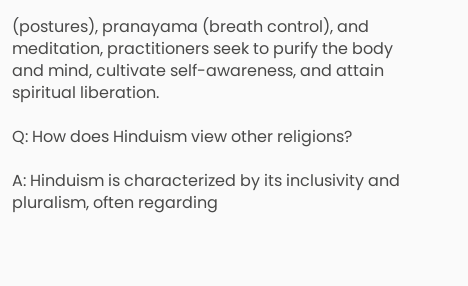(postures), pranayama (breath control), and meditation, practitioners seek to purify the body and mind, cultivate self-awareness, and attain spiritual liberation.

Q: How does Hinduism view other religions?

A: Hinduism is characterized by its inclusivity and pluralism, often regarding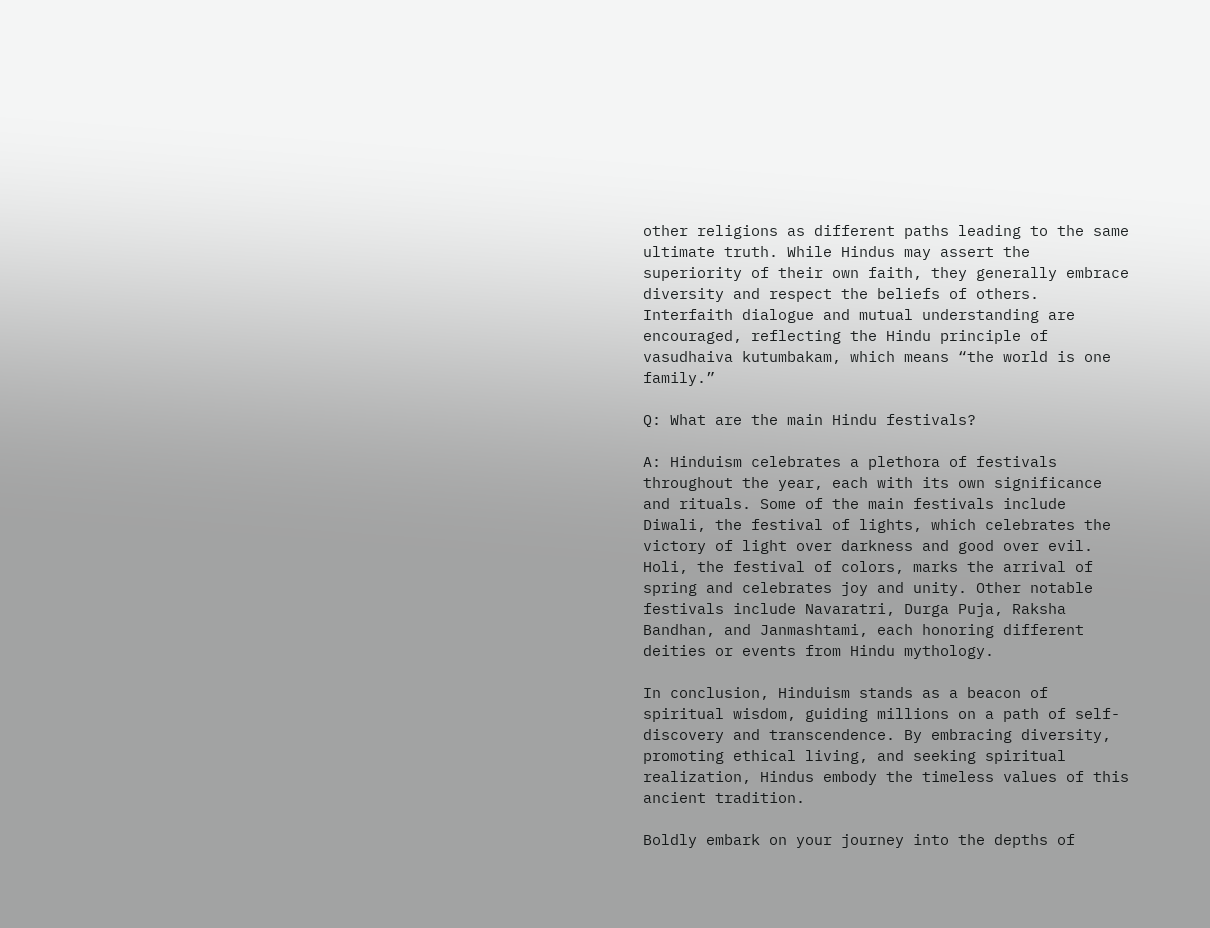other religions as different paths leading to the same ultimate truth. While Hindus may assert the superiority of their own faith, they generally embrace diversity and respect the beliefs of others. Interfaith dialogue and mutual understanding are encouraged, reflecting the Hindu principle of vasudhaiva kutumbakam, which means “the world is one family.”

Q: What are the main Hindu festivals?

A: Hinduism celebrates a plethora of festivals throughout the year, each with its own significance and rituals. Some of the main festivals include Diwali, the festival of lights, which celebrates the victory of light over darkness and good over evil. Holi, the festival of colors, marks the arrival of spring and celebrates joy and unity. Other notable festivals include Navaratri, Durga Puja, Raksha Bandhan, and Janmashtami, each honoring different deities or events from Hindu mythology.

In conclusion, Hinduism stands as a beacon of spiritual wisdom, guiding millions on a path of self-discovery and transcendence. By embracing diversity, promoting ethical living, and seeking spiritual realization, Hindus embody the timeless values of this ancient tradition.

Boldly embark on your journey into the depths of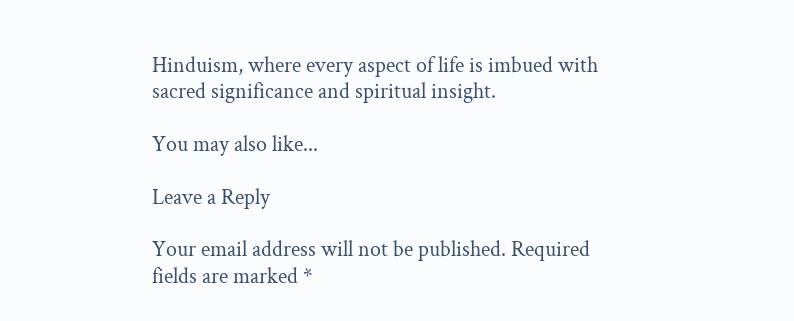Hinduism, where every aspect of life is imbued with sacred significance and spiritual insight.

You may also like...

Leave a Reply

Your email address will not be published. Required fields are marked *